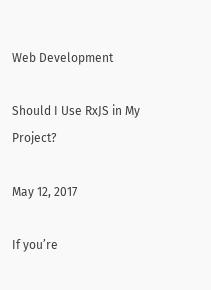Web Development

Should I Use RxJS in My Project?

May 12, 2017

If you’re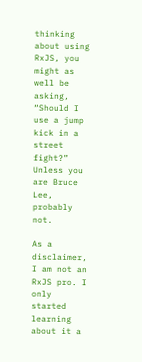thinking about using RxJS, you might as well be asking, “Should I use a jump kick in a street fight?” Unless you are Bruce Lee, probably not.

As a disclaimer, I am not an RxJS pro. I only started learning about it a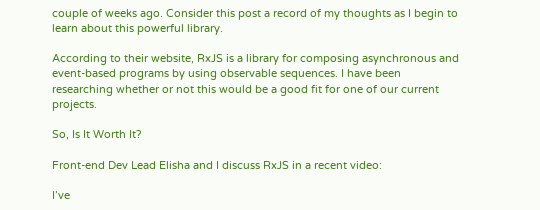couple of weeks ago. Consider this post a record of my thoughts as I begin to learn about this powerful library.

According to their website, RxJS is a library for composing asynchronous and event-based programs by using observable sequences. I have been researching whether or not this would be a good fit for one of our current projects.

So, Is It Worth It?

Front-end Dev Lead Elisha and I discuss RxJS in a recent video:

I’ve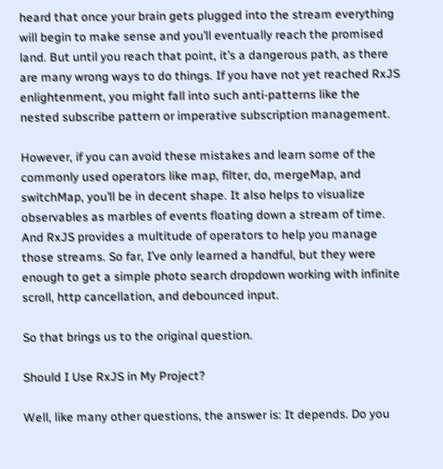heard that once your brain gets plugged into the stream everything will begin to make sense and you’ll eventually reach the promised land. But until you reach that point, it’s a dangerous path, as there are many wrong ways to do things. If you have not yet reached RxJS enlightenment, you might fall into such anti-patterns like the
nested subscribe pattern or imperative subscription management.

However, if you can avoid these mistakes and learn some of the commonly used operators like map, filter, do, mergeMap, and switchMap, you’ll be in decent shape. It also helps to visualize observables as marbles of events floating down a stream of time. And RxJS provides a multitude of operators to help you manage those streams. So far, I’ve only learned a handful, but they were enough to get a simple photo search dropdown working with infinite scroll, http cancellation, and debounced input.

So that brings us to the original question.

Should I Use RxJS in My Project?

Well, like many other questions, the answer is: It depends. Do you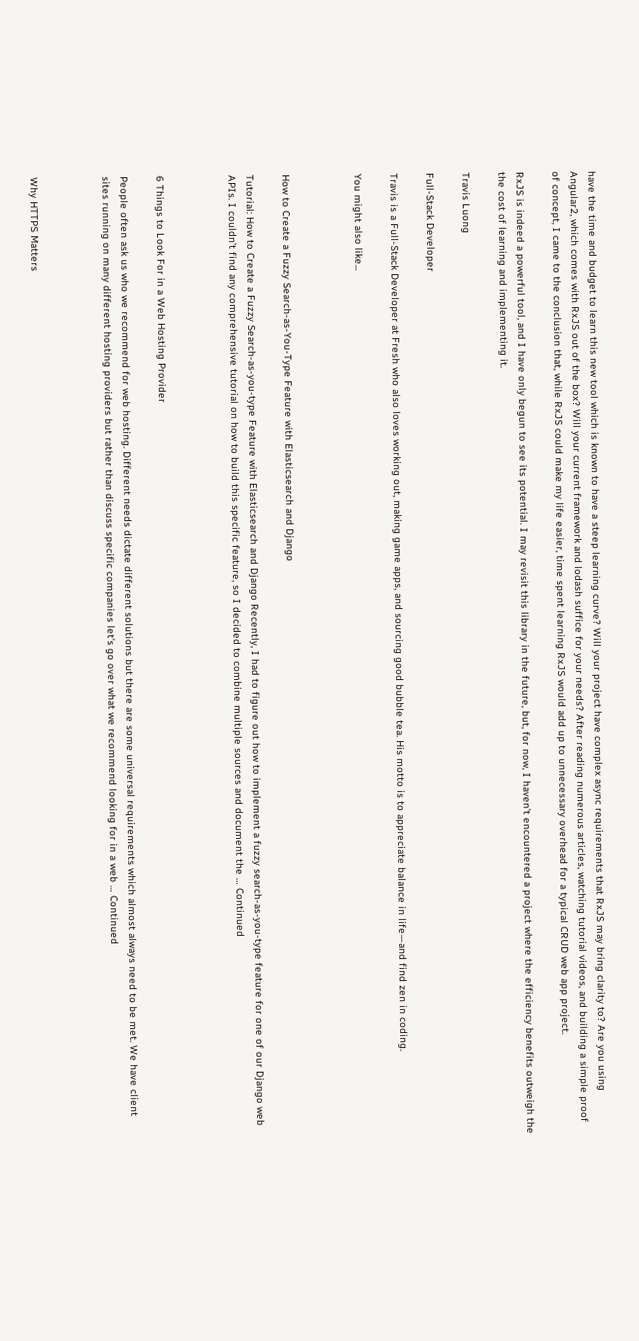have the time and budget to learn this new tool which is known to have a steep learning curve? Will your project have complex async requirements that RxJS may bring clarity to? Are you using Angular2, which comes with RxJS out of the box? Will your current framework and lodash suffice for your needs? After reading numerous articles, watching tutorial videos, and building a simple proof of concept, I came to the conclusion that, while RxJS could make my life easier, time spent learning RxJS would add up to unnecessary overhead for a typical CRUD web app project.

RxJS is indeed a powerful tool, and I have only begun to see its potential. I may revisit this library in the future, but, for now, I haven’t encountered a project where the efficiency benefits outweigh the the cost of learning and implementing it.

Travis Luong

Full-Stack Developer

Travis is a Full-Stack Developer at Fresh who also loves working out, making game apps, and sourcing good bubble tea. His motto is to appreciate balance in life—and find zen in coding.

You might also like...



How to Create a Fuzzy Search-as-You-Type Feature with Elasticsearch and Django

Tutorial: How to Create a Fuzzy Search-as-you-type Feature with Elasticsearch and Django Recently, I had to figure out how to implement a fuzzy search-as-you-type feature for one of our Django web APIs. I couldn’t find any comprehensive tutorial on how to build this specific feature, so I decided to combine multiple sources and document the … Continued



6 Things to Look For in a Web Hosting Provider

People often ask us who we recommend for web hosting. Different needs dictate different solutions but there are some universal requirements which almost always need to be met. We have client sites running on many different hosting providers but rather than discuss specific companies let’s go over what we recommend looking for in a web … Continued



Why HTTPS Matters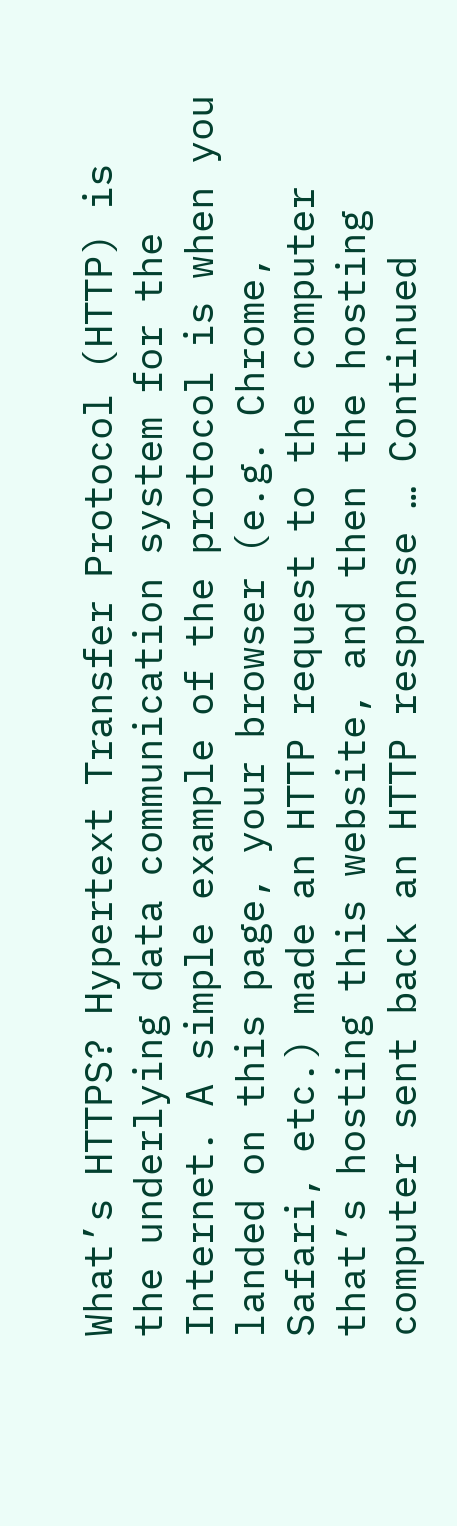What’s HTTPS? Hypertext Transfer Protocol (HTTP) is the underlying data communication system for the Internet. A simple example of the protocol is when you landed on this page, your browser (e.g. Chrome, Safari, etc.) made an HTTP request to the computer that’s hosting this website, and then the hosting computer sent back an HTTP response … Continued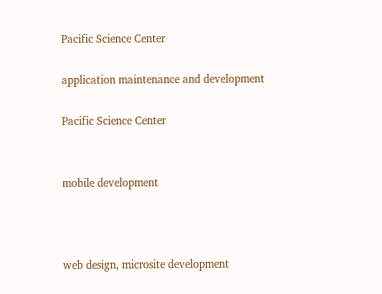Pacific Science Center

application maintenance and development

Pacific Science Center


mobile development



web design, microsite development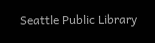Seattle Public Library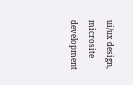ui/ux design, microsite development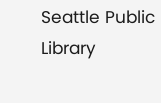Seattle Public Library